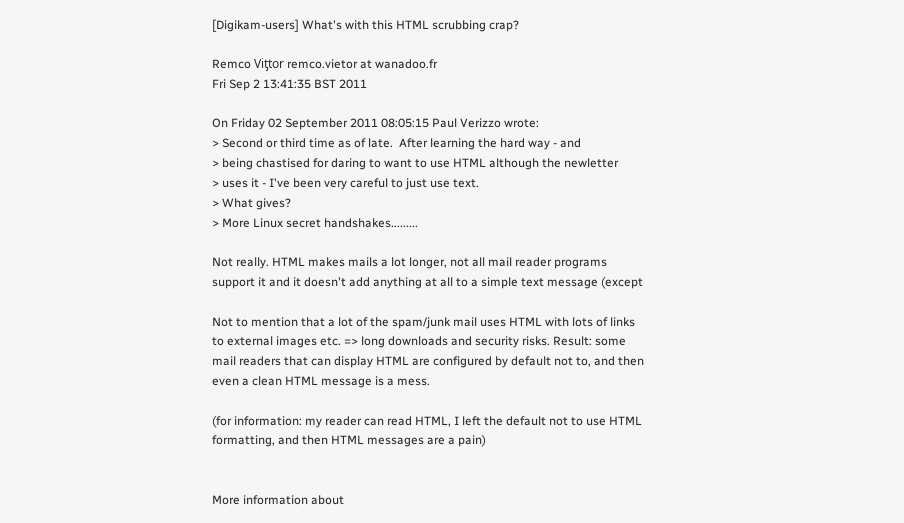[Digikam-users] What's with this HTML scrubbing crap?

Remco Viƫtor remco.vietor at wanadoo.fr
Fri Sep 2 13:41:35 BST 2011

On Friday 02 September 2011 08:05:15 Paul Verizzo wrote:
> Second or third time as of late.  After learning the hard way - and
> being chastised for daring to want to use HTML although the newletter
> uses it - I've been very careful to just use text.
> What gives?
> More Linux secret handshakes.........

Not really. HTML makes mails a lot longer, not all mail reader programs
support it and it doesn't add anything at all to a simple text message (except

Not to mention that a lot of the spam/junk mail uses HTML with lots of links
to external images etc. => long downloads and security risks. Result: some
mail readers that can display HTML are configured by default not to, and then
even a clean HTML message is a mess.

(for information: my reader can read HTML, I left the default not to use HTML
formatting, and then HTML messages are a pain)


More information about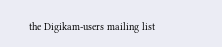the Digikam-users mailing list